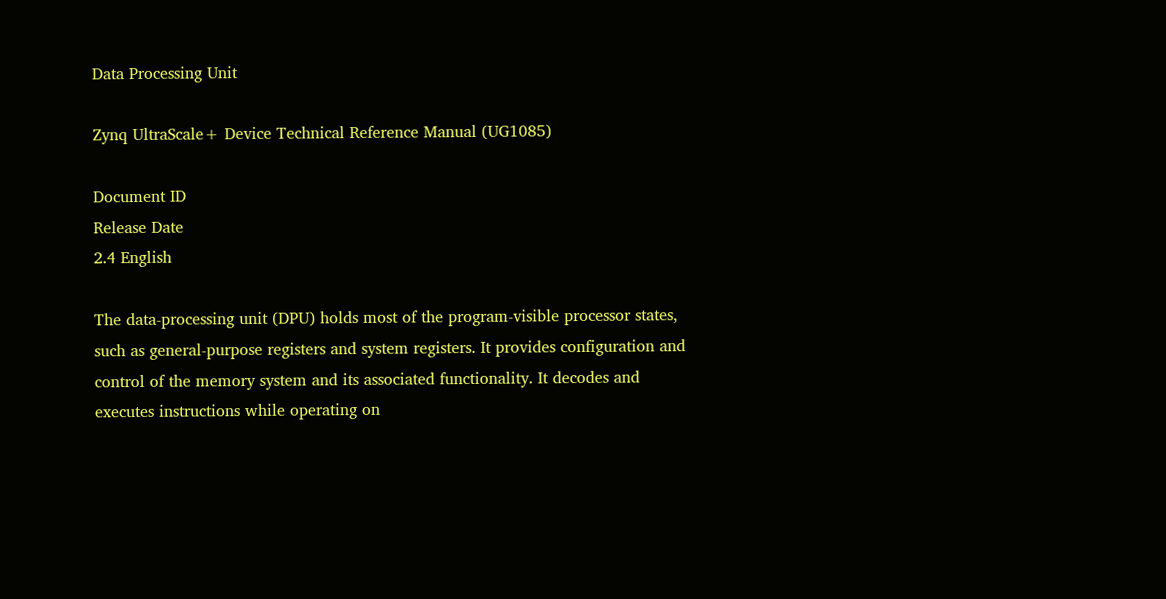Data Processing Unit

Zynq UltraScale+ Device Technical Reference Manual (UG1085)

Document ID
Release Date
2.4 English

The data-processing unit (DPU) holds most of the program-visible processor states, such as general-purpose registers and system registers. It provides configuration and control of the memory system and its associated functionality. It decodes and executes instructions while operating on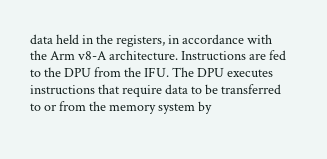data held in the registers, in accordance with the Arm v8-A architecture. Instructions are fed to the DPU from the IFU. The DPU executes instructions that require data to be transferred to or from the memory system by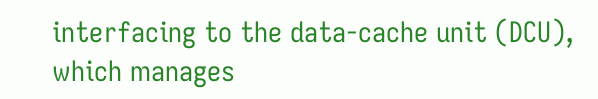interfacing to the data-cache unit (DCU), which manages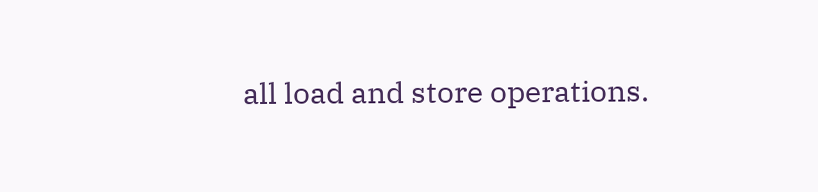all load and store operations.